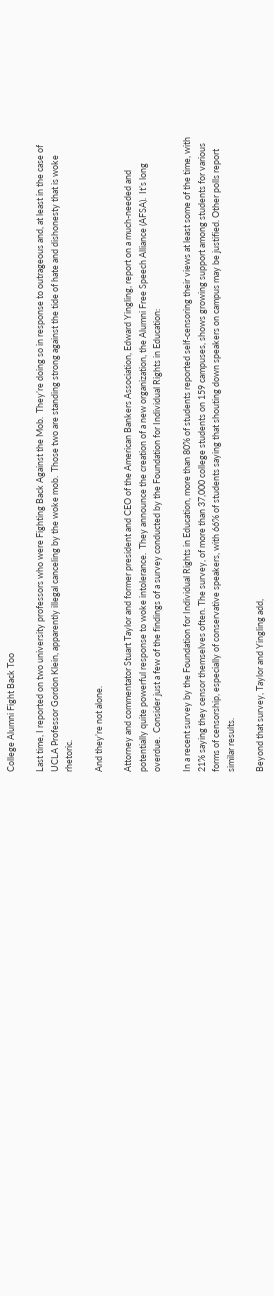College Alumni Fight Back Too

Last time, I reported on two university professors who were Fighting Back Against the Mob.  They’re doing so in response to outrageous and, at least in the case of UCLA Professor Gordon Klein, apparently illegal canceling by the woke mob.  Those two are standing strong against the tide of hate and dishonesty that is woke rhetoric.

And they’re not alone.

Attorney and commentator Stuart Taylor and former president and CEO of the American Bankers Association, Edward Yingling, report on a much-needed and potentially quite powerful response to woke intolerance.  They announce the creation of a new organization, the Alumni Free Speech Alliance (AFSA).  It’s long overdue.  Consider just a few of the findings of a survey conducted by the Foundation for Individual Rights in Education:

In a recent survey by the Foundation for Individual Rights in Education, more than 80% of students reported self-censoring their views at least some of the time, with 21% saying they censor themselves often. The survey, of more than 37,000 college students on 159 campuses, shows growing support among students for various forms of censorship, especially of conservative speakers, with 66% of students saying that shouting down speakers on campus may be justified. Other polls report similar results.

Beyond that survey, Taylor and Yingling add,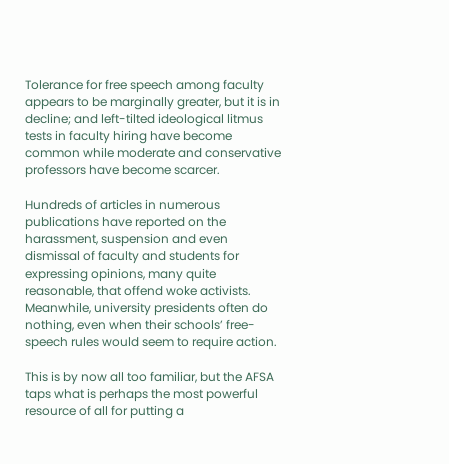Tolerance for free speech among faculty appears to be marginally greater, but it is in decline; and left-tilted ideological litmus tests in faculty hiring have become common while moderate and conservative professors have become scarcer.

Hundreds of articles in numerous publications have reported on the harassment, suspension and even dismissal of faculty and students for expressing opinions, many quite reasonable, that offend woke activists. Meanwhile, university presidents often do nothing, even when their schools’ free-speech rules would seem to require action.

This is by now all too familiar, but the AFSA taps what is perhaps the most powerful resource of all for putting a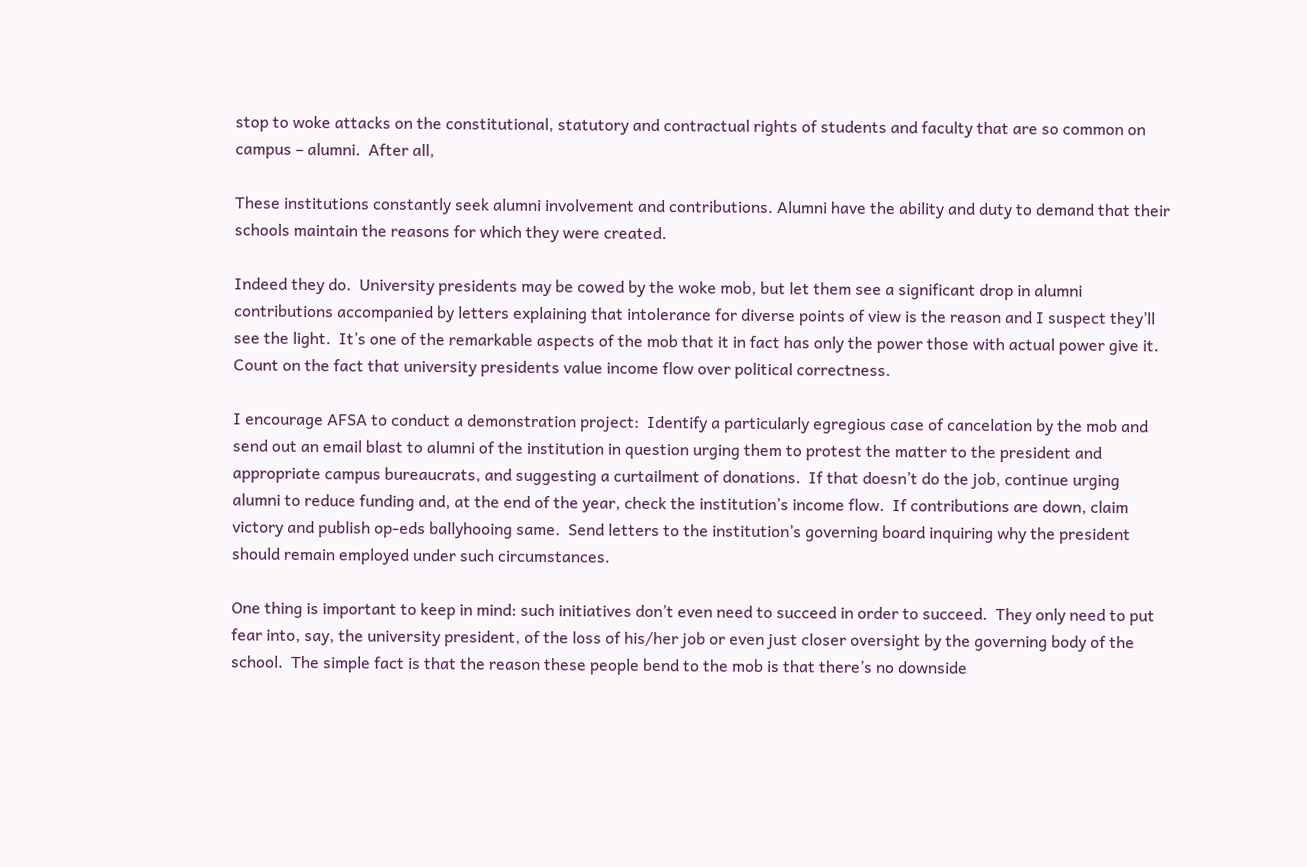stop to woke attacks on the constitutional, statutory and contractual rights of students and faculty that are so common on campus – alumni.  After all,

These institutions constantly seek alumni involvement and contributions. Alumni have the ability and duty to demand that their schools maintain the reasons for which they were created.

Indeed they do.  University presidents may be cowed by the woke mob, but let them see a significant drop in alumni contributions accompanied by letters explaining that intolerance for diverse points of view is the reason and I suspect they’ll see the light.  It’s one of the remarkable aspects of the mob that it in fact has only the power those with actual power give it.  Count on the fact that university presidents value income flow over political correctness.

I encourage AFSA to conduct a demonstration project:  Identify a particularly egregious case of cancelation by the mob and send out an email blast to alumni of the institution in question urging them to protest the matter to the president and appropriate campus bureaucrats, and suggesting a curtailment of donations.  If that doesn’t do the job, continue urging alumni to reduce funding and, at the end of the year, check the institution’s income flow.  If contributions are down, claim victory and publish op-eds ballyhooing same.  Send letters to the institution’s governing board inquiring why the president should remain employed under such circumstances.

One thing is important to keep in mind: such initiatives don’t even need to succeed in order to succeed.  They only need to put fear into, say, the university president, of the loss of his/her job or even just closer oversight by the governing body of the school.  The simple fact is that the reason these people bend to the mob is that there’s no downside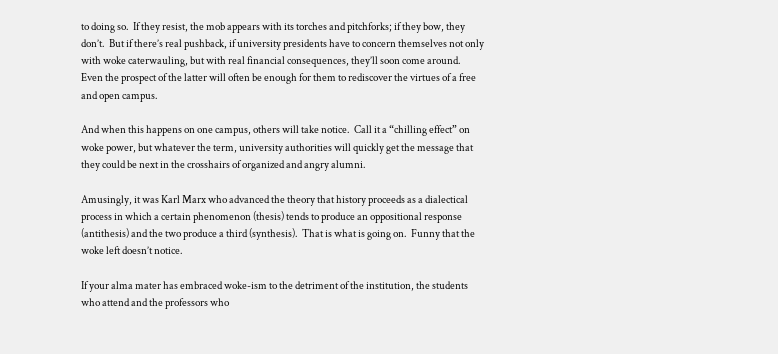to doing so.  If they resist, the mob appears with its torches and pitchforks; if they bow, they don’t.  But if there’s real pushback, if university presidents have to concern themselves not only with woke caterwauling, but with real financial consequences, they’ll soon come around.  Even the prospect of the latter will often be enough for them to rediscover the virtues of a free and open campus.

And when this happens on one campus, others will take notice.  Call it a “chilling effect” on woke power, but whatever the term, university authorities will quickly get the message that they could be next in the crosshairs of organized and angry alumni.

Amusingly, it was Karl Marx who advanced the theory that history proceeds as a dialectical process in which a certain phenomenon (thesis) tends to produce an oppositional response (antithesis) and the two produce a third (synthesis).  That is what is going on.  Funny that the woke left doesn’t notice.

If your alma mater has embraced woke-ism to the detriment of the institution, the students who attend and the professors who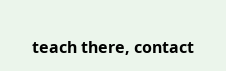teach there, contact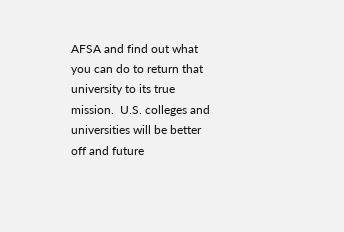AFSA and find out what you can do to return that university to its true mission.  U.S. colleges and universities will be better off and future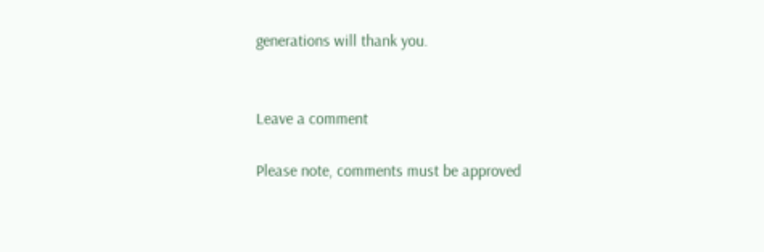generations will thank you.


Leave a comment

Please note, comments must be approved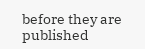before they are published